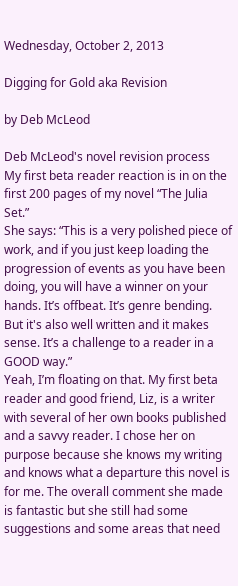Wednesday, October 2, 2013

Digging for Gold aka Revision

by Deb McLeod

Deb McLeod's novel revision process
My first beta reader reaction is in on the first 200 pages of my novel “The Julia Set.”
She says: “This is a very polished piece of work, and if you just keep loading the progression of events as you have been doing, you will have a winner on your hands. It’s offbeat. It’s genre bending. But it's also well written and it makes sense. It’s a challenge to a reader in a GOOD way.”
Yeah, I’m floating on that. My first beta reader and good friend, Liz, is a writer with several of her own books published and a savvy reader. I chose her on purpose because she knows my writing and knows what a departure this novel is for me. The overall comment she made is fantastic but she still had some suggestions and some areas that need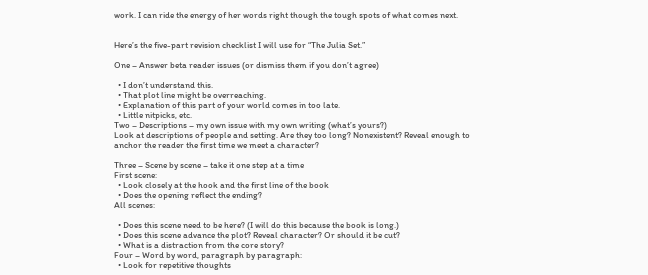work. I can ride the energy of her words right though the tough spots of what comes next.


Here’s the five-part revision checklist I will use for “The Julia Set.”

One – Answer beta reader issues (or dismiss them if you don’t agree)

  • I don’t understand this.
  • That plot line might be overreaching.
  • Explanation of this part of your world comes in too late.
  • Little nitpicks, etc.
Two – Descriptions – my own issue with my own writing (what’s yours?)
Look at descriptions of people and setting. Are they too long? Nonexistent? Reveal enough to anchor the reader the first time we meet a character?

Three – Scene by scene – take it one step at a time
First scene:
  • Look closely at the hook and the first line of the book
  • Does the opening reflect the ending?
All scenes:

  • Does this scene need to be here? (I will do this because the book is long.)
  • Does this scene advance the plot? Reveal character? Or should it be cut?
  • What is a distraction from the core story?
Four – Word by word, paragraph by paragraph:
  • Look for repetitive thoughts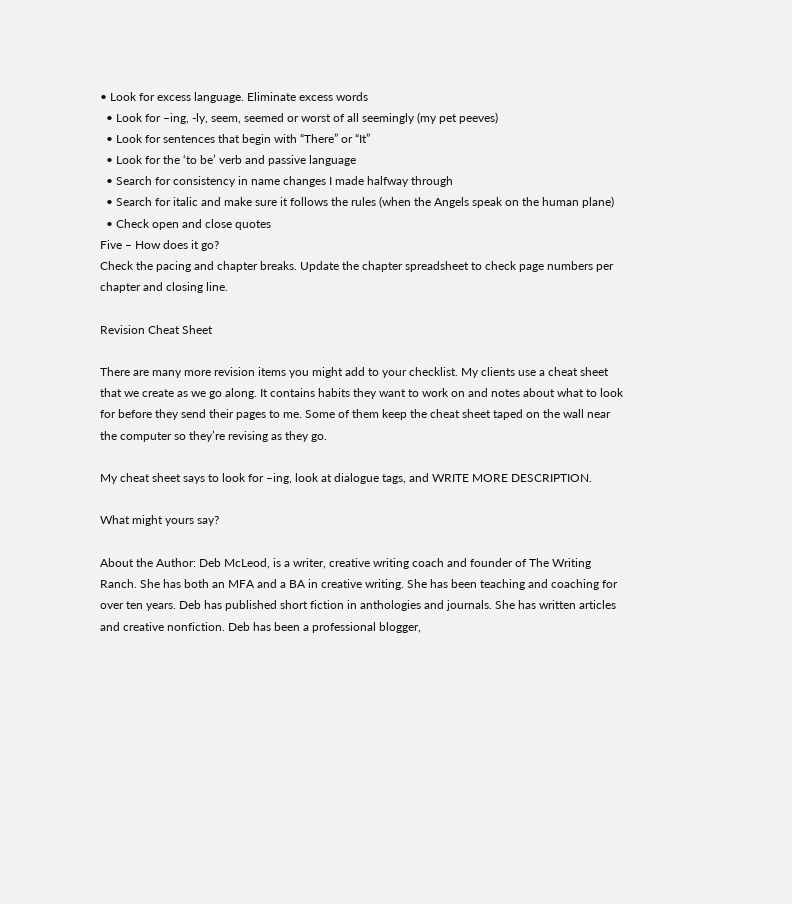• Look for excess language. Eliminate excess words
  • Look for –ing, -ly, seem, seemed or worst of all seemingly (my pet peeves)
  • Look for sentences that begin with “There” or “It”
  • Look for the ‘to be’ verb and passive language
  • Search for consistency in name changes I made halfway through
  • Search for italic and make sure it follows the rules (when the Angels speak on the human plane)
  • Check open and close quotes
Five – How does it go?
Check the pacing and chapter breaks. Update the chapter spreadsheet to check page numbers per chapter and closing line.

Revision Cheat Sheet

There are many more revision items you might add to your checklist. My clients use a cheat sheet that we create as we go along. It contains habits they want to work on and notes about what to look for before they send their pages to me. Some of them keep the cheat sheet taped on the wall near the computer so they’re revising as they go.

My cheat sheet says to look for –ing, look at dialogue tags, and WRITE MORE DESCRIPTION.

What might yours say?

About the Author: Deb McLeod, is a writer, creative writing coach and founder of The Writing Ranch. She has both an MFA and a BA in creative writing. She has been teaching and coaching for over ten years. Deb has published short fiction in anthologies and journals. She has written articles and creative nonfiction. Deb has been a professional blogger,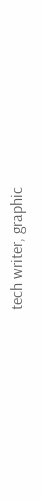tech writer, graphic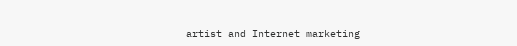artist and Internet marketing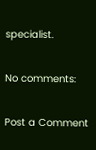specialist.

No comments:

Post a Comment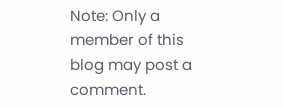Note: Only a member of this blog may post a comment.